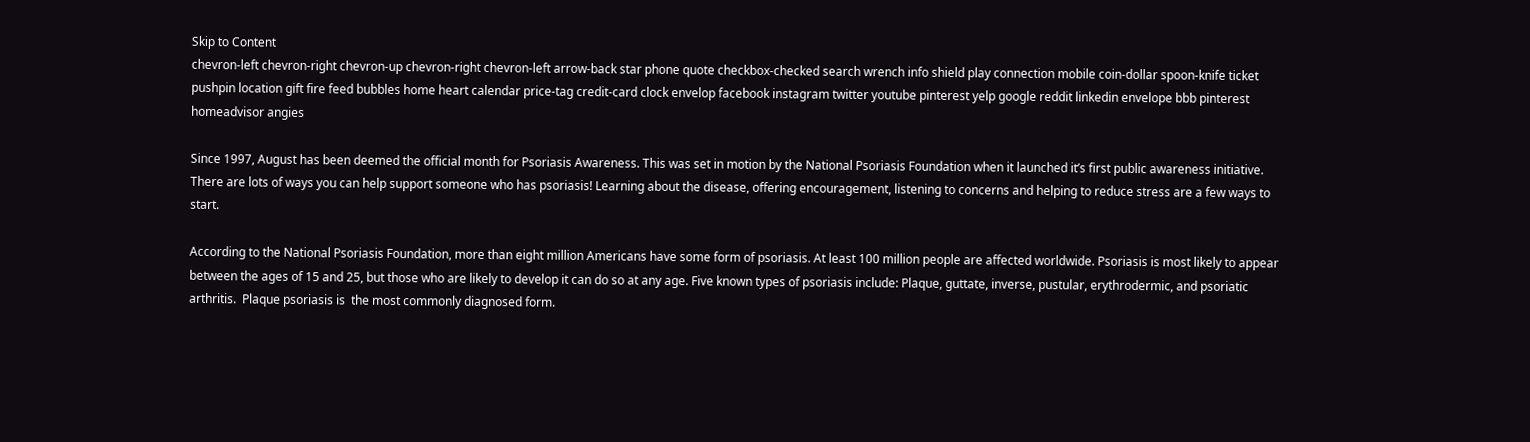Skip to Content
chevron-left chevron-right chevron-up chevron-right chevron-left arrow-back star phone quote checkbox-checked search wrench info shield play connection mobile coin-dollar spoon-knife ticket pushpin location gift fire feed bubbles home heart calendar price-tag credit-card clock envelop facebook instagram twitter youtube pinterest yelp google reddit linkedin envelope bbb pinterest homeadvisor angies

Since 1997, August has been deemed the official month for Psoriasis Awareness. This was set in motion by the National Psoriasis Foundation when it launched it’s first public awareness initiative. There are lots of ways you can help support someone who has psoriasis! Learning about the disease, offering encouragement, listening to concerns and helping to reduce stress are a few ways to start.

According to the National Psoriasis Foundation, more than eight million Americans have some form of psoriasis. At least 100 million people are affected worldwide. Psoriasis is most likely to appear between the ages of 15 and 25, but those who are likely to develop it can do so at any age. Five known types of psoriasis include: Plaque, guttate, inverse, pustular, erythrodermic, and psoriatic arthritis.  Plaque psoriasis is  the most commonly diagnosed form.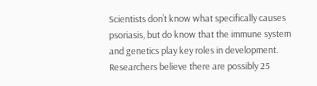Scientists don’t know what specifically causes psoriasis, but do know that the immune system and genetics play key roles in development. Researchers believe there are possibly 25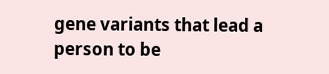gene variants that lead a person to be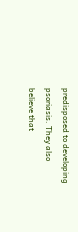predisposed to developing psoriasis. They also believe that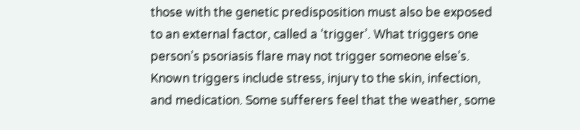those with the genetic predisposition must also be exposed to an external factor, called a ‘trigger’. What triggers one person’s psoriasis flare may not trigger someone else’s. Known triggers include stress, injury to the skin, infection, and medication. Some sufferers feel that the weather, some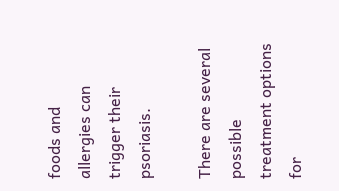foods and allergies can trigger their psoriasis.

There are several possible treatment options for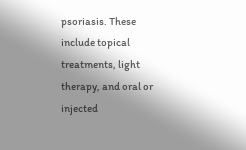psoriasis. These include topical treatments, light therapy, and oral or injected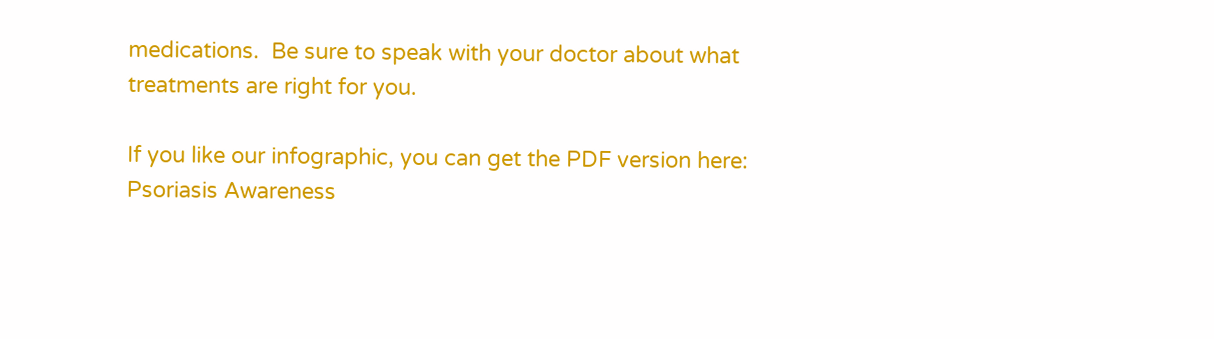medications.  Be sure to speak with your doctor about what treatments are right for you.

If you like our infographic, you can get the PDF version here: Psoriasis Awareness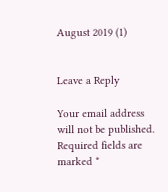August 2019 (1)


Leave a Reply

Your email address will not be published. Required fields are marked *